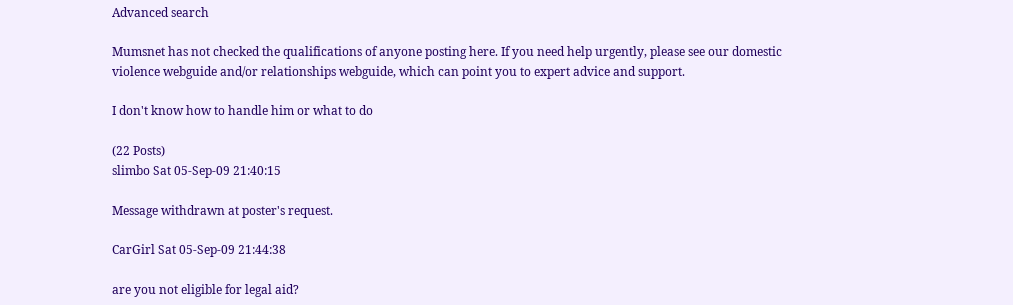Advanced search

Mumsnet has not checked the qualifications of anyone posting here. If you need help urgently, please see our domestic violence webguide and/or relationships webguide, which can point you to expert advice and support.

I don't know how to handle him or what to do

(22 Posts)
slimbo Sat 05-Sep-09 21:40:15

Message withdrawn at poster's request.

CarGirl Sat 05-Sep-09 21:44:38

are you not eligible for legal aid?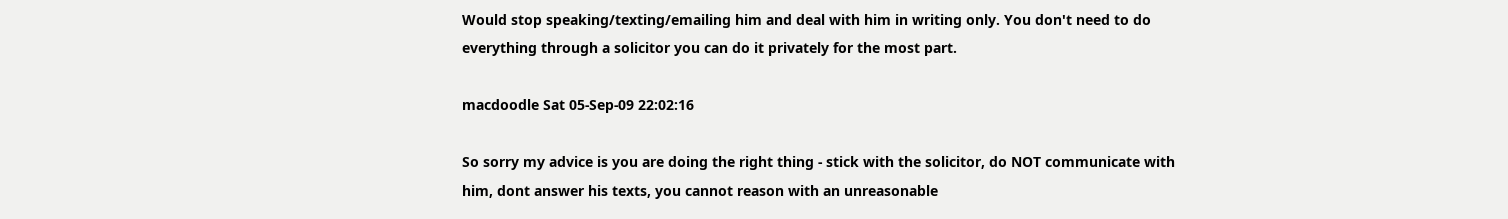Would stop speaking/texting/emailing him and deal with him in writing only. You don't need to do everything through a solicitor you can do it privately for the most part.

macdoodle Sat 05-Sep-09 22:02:16

So sorry my advice is you are doing the right thing - stick with the solicitor, do NOT communicate with him, dont answer his texts, you cannot reason with an unreasonable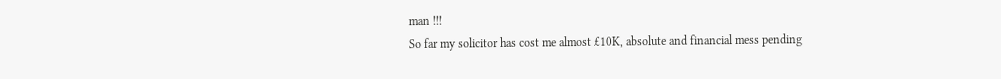man !!!
So far my solicitor has cost me almost £10K, absolute and financial mess pending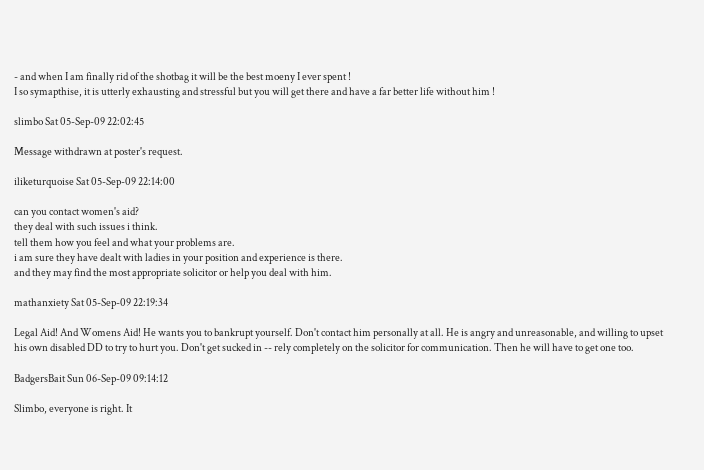- and when I am finally rid of the shotbag it will be the best moeny I ever spent !
I so symapthise, it is utterly exhausting and stressful but you will get there and have a far better life without him !

slimbo Sat 05-Sep-09 22:02:45

Message withdrawn at poster's request.

iliketurquoise Sat 05-Sep-09 22:14:00

can you contact women's aid?
they deal with such issues i think.
tell them how you feel and what your problems are.
i am sure they have dealt with ladies in your position and experience is there.
and they may find the most appropriate solicitor or help you deal with him.

mathanxiety Sat 05-Sep-09 22:19:34

Legal Aid! And Womens Aid! He wants you to bankrupt yourself. Don't contact him personally at all. He is angry and unreasonable, and willing to upset his own disabled DD to try to hurt you. Don't get sucked in -- rely completely on the solicitor for communication. Then he will have to get one too.

BadgersBait Sun 06-Sep-09 09:14:12

Slimbo, everyone is right. It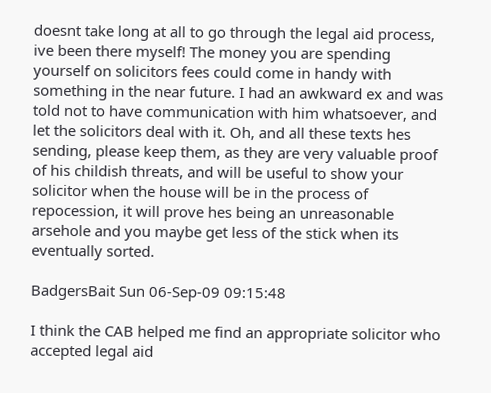doesnt take long at all to go through the legal aid process, ive been there myself! The money you are spending yourself on solicitors fees could come in handy with something in the near future. I had an awkward ex and was told not to have communication with him whatsoever, and let the solicitors deal with it. Oh, and all these texts hes sending, please keep them, as they are very valuable proof of his childish threats, and will be useful to show your solicitor when the house will be in the process of repocession, it will prove hes being an unreasonable arsehole and you maybe get less of the stick when its eventually sorted.

BadgersBait Sun 06-Sep-09 09:15:48

I think the CAB helped me find an appropriate solicitor who accepted legal aid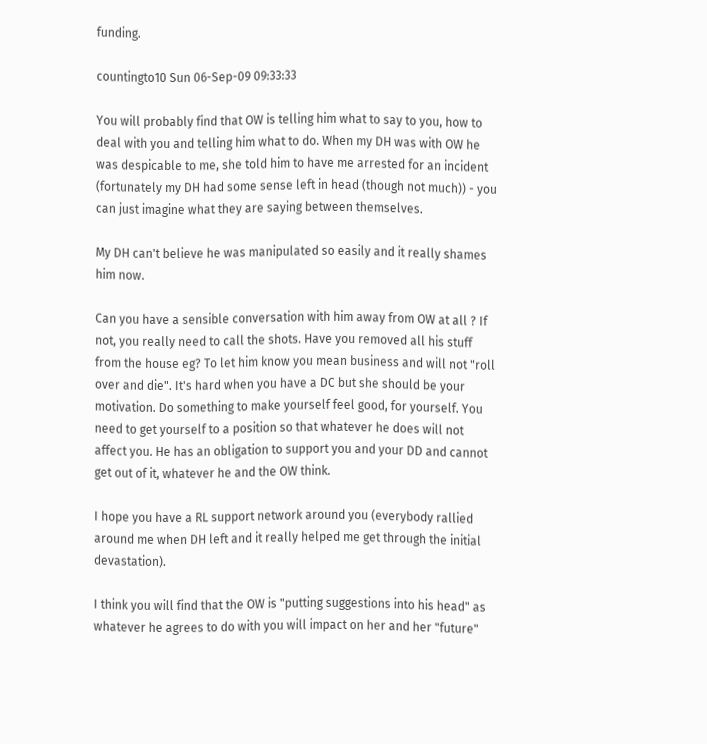funding.

countingto10 Sun 06-Sep-09 09:33:33

You will probably find that OW is telling him what to say to you, how to deal with you and telling him what to do. When my DH was with OW he was despicable to me, she told him to have me arrested for an incident (fortunately my DH had some sense left in head (though not much)) - you can just imagine what they are saying between themselves.

My DH can't believe he was manipulated so easily and it really shames him now.

Can you have a sensible conversation with him away from OW at all ? If not, you really need to call the shots. Have you removed all his stuff from the house eg? To let him know you mean business and will not "roll over and die". It's hard when you have a DC but she should be your motivation. Do something to make yourself feel good, for yourself. You need to get yourself to a position so that whatever he does will not affect you. He has an obligation to support you and your DD and cannot get out of it, whatever he and the OW think.

I hope you have a RL support network around you (everybody rallied around me when DH left and it really helped me get through the initial devastation).

I think you will find that the OW is "putting suggestions into his head" as whatever he agrees to do with you will impact on her and her "future"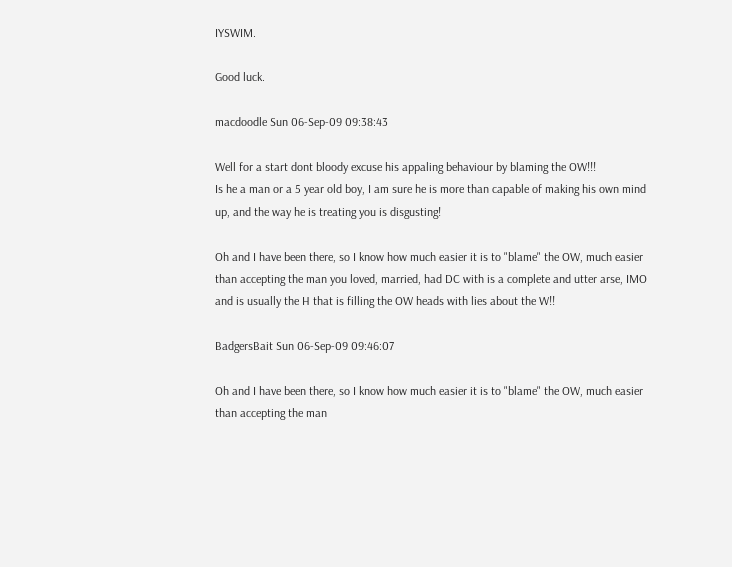IYSWIM.

Good luck.

macdoodle Sun 06-Sep-09 09:38:43

Well for a start dont bloody excuse his appaling behaviour by blaming the OW!!!
Is he a man or a 5 year old boy, I am sure he is more than capable of making his own mind up, and the way he is treating you is disgusting!

Oh and I have been there, so I know how much easier it is to "blame" the OW, much easier than accepting the man you loved, married, had DC with is a complete and utter arse, IMO and is usually the H that is filling the OW heads with lies about the W!!

BadgersBait Sun 06-Sep-09 09:46:07

Oh and I have been there, so I know how much easier it is to "blame" the OW, much easier than accepting the man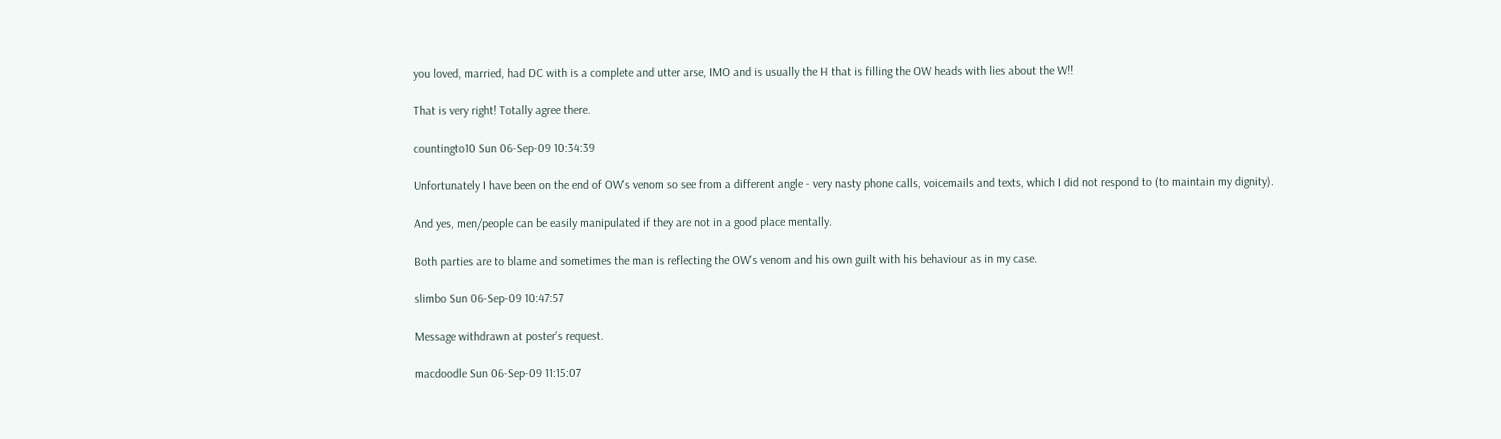you loved, married, had DC with is a complete and utter arse, IMO and is usually the H that is filling the OW heads with lies about the W!!

That is very right! Totally agree there.

countingto10 Sun 06-Sep-09 10:34:39

Unfortunately I have been on the end of OW's venom so see from a different angle - very nasty phone calls, voicemails and texts, which I did not respond to (to maintain my dignity).

And yes, men/people can be easily manipulated if they are not in a good place mentally.

Both parties are to blame and sometimes the man is reflecting the OW's venom and his own guilt with his behaviour as in my case.

slimbo Sun 06-Sep-09 10:47:57

Message withdrawn at poster's request.

macdoodle Sun 06-Sep-09 11:15:07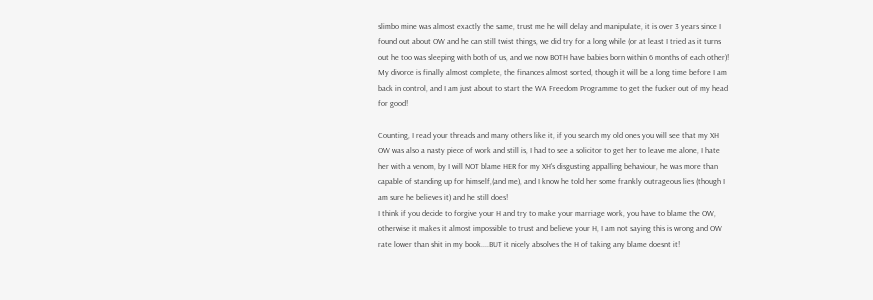slimbo mine was almost exactly the same, trust me he will delay and manipulate, it is over 3 years since I found out about OW and he can still twist things, we did try for a long while (or at least I tried as it turns out he too was sleeping with both of us, and we now BOTH have babies born within 6 months of each other)!
My divorce is finally almost complete, the finances almost sorted, though it will be a long time before I am back in control, and I am just about to start the WA Freedom Programme to get the fucker out of my head for good!

Counting, I read your threads and many others like it, if you search my old ones you will see that my XH OW was also a nasty piece of work and still is, I had to see a solicitor to get her to leave me alone, I hate her with a venom, by I will NOT blame HER for my XH's disgusting appalling behaviour, he was more than capable of standing up for himself,(and me), and I know he told her some frankly outrageous lies (though I am sure he believes it) and he still does!
I think if you decide to forgive your H and try to make your marriage work, you have to blame the OW, otherwise it makes it almost impossible to trust and believe your H, I am not saying this is wrong and OW rate lower than shit in my book....BUT it nicely absolves the H of taking any blame doesnt it!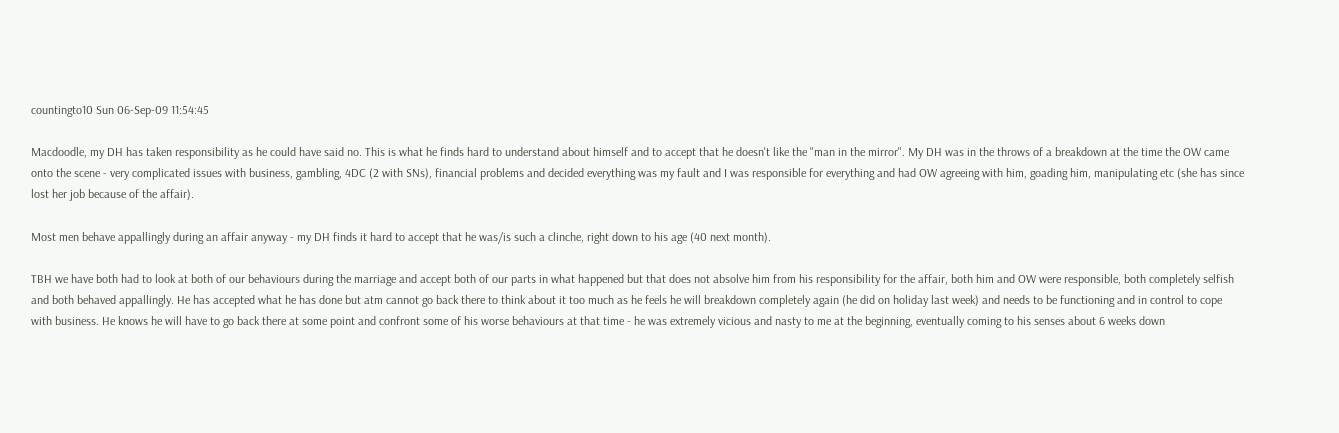countingto10 Sun 06-Sep-09 11:54:45

Macdoodle, my DH has taken responsibility as he could have said no. This is what he finds hard to understand about himself and to accept that he doesn't like the "man in the mirror". My DH was in the throws of a breakdown at the time the OW came onto the scene - very complicated issues with business, gambling, 4DC (2 with SNs), financial problems and decided everything was my fault and I was responsible for everything and had OW agreeing with him, goading him, manipulating etc (she has since lost her job because of the affair).

Most men behave appallingly during an affair anyway - my DH finds it hard to accept that he was/is such a clinche, right down to his age (40 next month).

TBH we have both had to look at both of our behaviours during the marriage and accept both of our parts in what happened but that does not absolve him from his responsibility for the affair, both him and OW were responsible, both completely selfish and both behaved appallingly. He has accepted what he has done but atm cannot go back there to think about it too much as he feels he will breakdown completely again (he did on holiday last week) and needs to be functioning and in control to cope with business. He knows he will have to go back there at some point and confront some of his worse behaviours at that time - he was extremely vicious and nasty to me at the beginning, eventually coming to his senses about 6 weeks down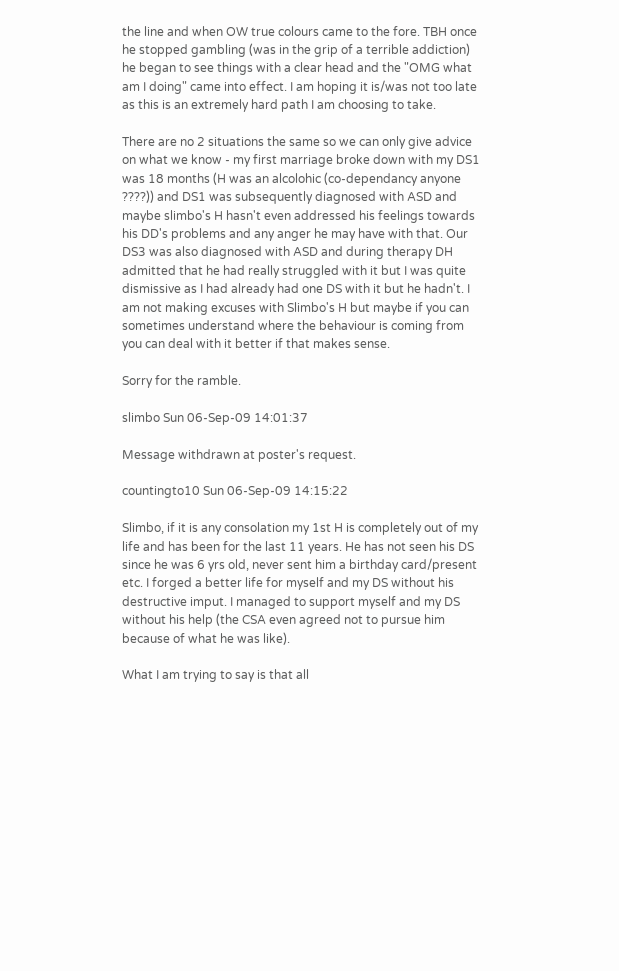the line and when OW true colours came to the fore. TBH once he stopped gambling (was in the grip of a terrible addiction) he began to see things with a clear head and the "OMG what am I doing" came into effect. I am hoping it is/was not too late as this is an extremely hard path I am choosing to take.

There are no 2 situations the same so we can only give advice on what we know - my first marriage broke down with my DS1 was 18 months (H was an alcolohic (co-dependancy anyone ????)) and DS1 was subsequently diagnosed with ASD and maybe slimbo's H hasn't even addressed his feelings towards his DD's problems and any anger he may have with that. Our DS3 was also diagnosed with ASD and during therapy DH admitted that he had really struggled with it but I was quite dismissive as I had already had one DS with it but he hadn't. I am not making excuses with Slimbo's H but maybe if you can sometimes understand where the behaviour is coming from you can deal with it better if that makes sense.

Sorry for the ramble.

slimbo Sun 06-Sep-09 14:01:37

Message withdrawn at poster's request.

countingto10 Sun 06-Sep-09 14:15:22

Slimbo, if it is any consolation my 1st H is completely out of my life and has been for the last 11 years. He has not seen his DS since he was 6 yrs old, never sent him a birthday card/present etc. I forged a better life for myself and my DS without his destructive imput. I managed to support myself and my DS without his help (the CSA even agreed not to pursue him because of what he was like).

What I am trying to say is that all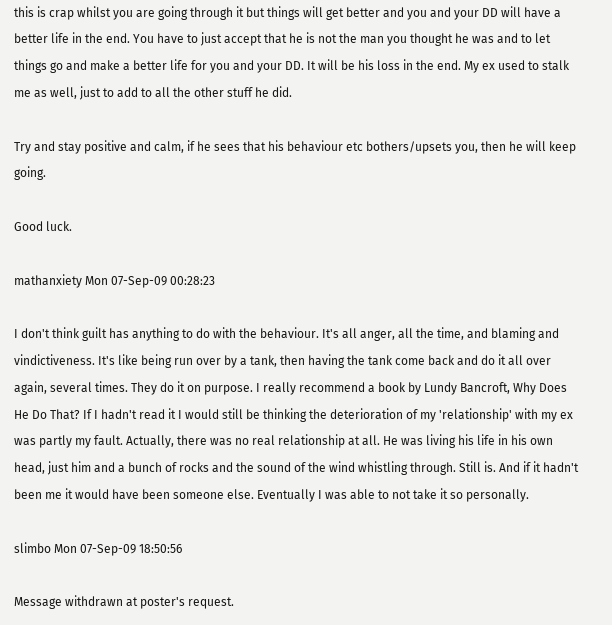this is crap whilst you are going through it but things will get better and you and your DD will have a better life in the end. You have to just accept that he is not the man you thought he was and to let things go and make a better life for you and your DD. It will be his loss in the end. My ex used to stalk me as well, just to add to all the other stuff he did.

Try and stay positive and calm, if he sees that his behaviour etc bothers/upsets you, then he will keep going.

Good luck.

mathanxiety Mon 07-Sep-09 00:28:23

I don't think guilt has anything to do with the behaviour. It's all anger, all the time, and blaming and vindictiveness. It's like being run over by a tank, then having the tank come back and do it all over again, several times. They do it on purpose. I really recommend a book by Lundy Bancroft, Why Does He Do That? If I hadn't read it I would still be thinking the deterioration of my 'relationship' with my ex was partly my fault. Actually, there was no real relationship at all. He was living his life in his own head, just him and a bunch of rocks and the sound of the wind whistling through. Still is. And if it hadn't been me it would have been someone else. Eventually I was able to not take it so personally.

slimbo Mon 07-Sep-09 18:50:56

Message withdrawn at poster's request.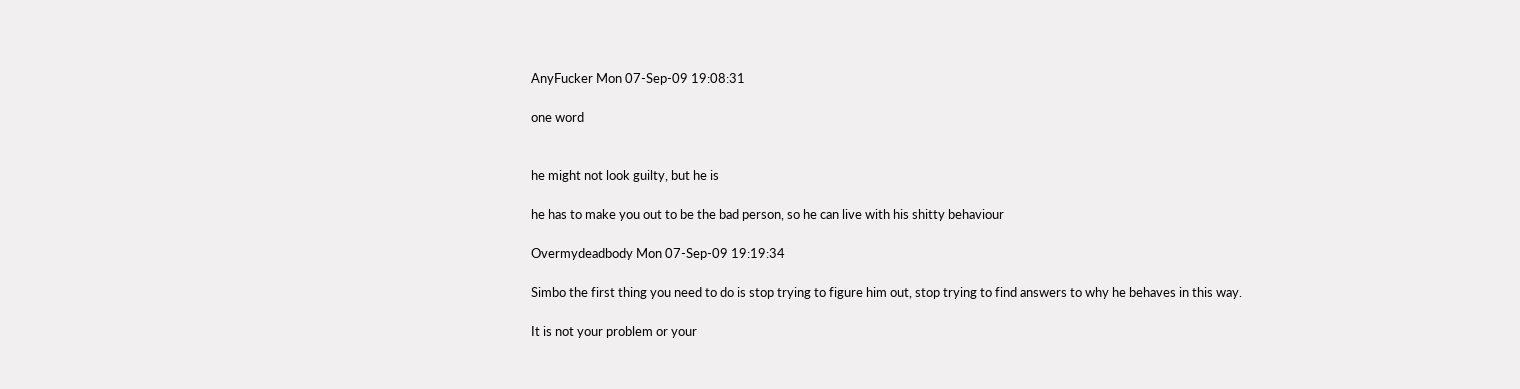AnyFucker Mon 07-Sep-09 19:08:31

one word


he might not look guilty, but he is

he has to make you out to be the bad person, so he can live with his shitty behaviour

Overmydeadbody Mon 07-Sep-09 19:19:34

Simbo the first thing you need to do is stop trying to figure him out, stop trying to find answers to why he behaves in this way.

It is not your problem or your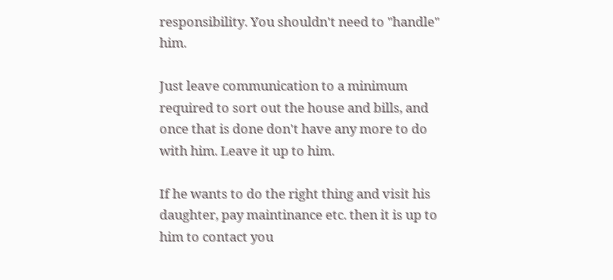responsibility. You shouldn't need to "handle" him.

Just leave communication to a minimum required to sort out the house and bills, and once that is done don't have any more to do with him. Leave it up to him.

If he wants to do the right thing and visit his daughter, pay maintinance etc. then it is up to him to contact you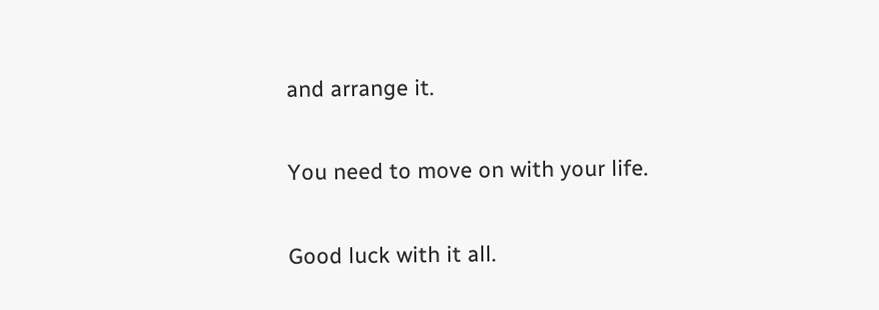and arrange it.

You need to move on with your life.

Good luck with it all.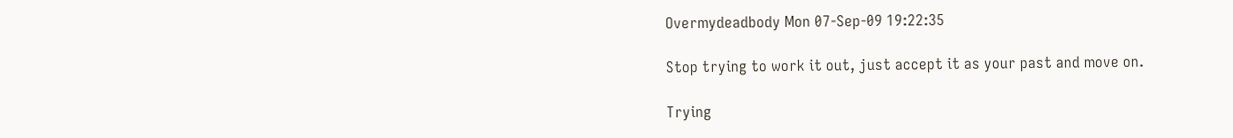Overmydeadbody Mon 07-Sep-09 19:22:35

Stop trying to work it out, just accept it as your past and move on.

Trying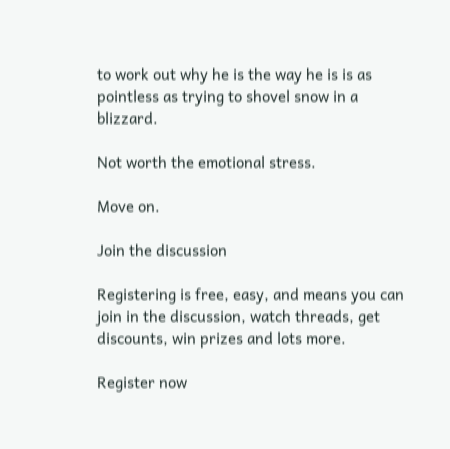to work out why he is the way he is is as pointless as trying to shovel snow in a blizzard.

Not worth the emotional stress.

Move on.

Join the discussion

Registering is free, easy, and means you can join in the discussion, watch threads, get discounts, win prizes and lots more.

Register now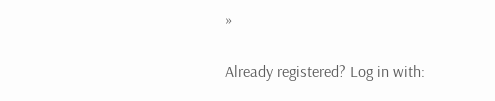»

Already registered? Log in with: